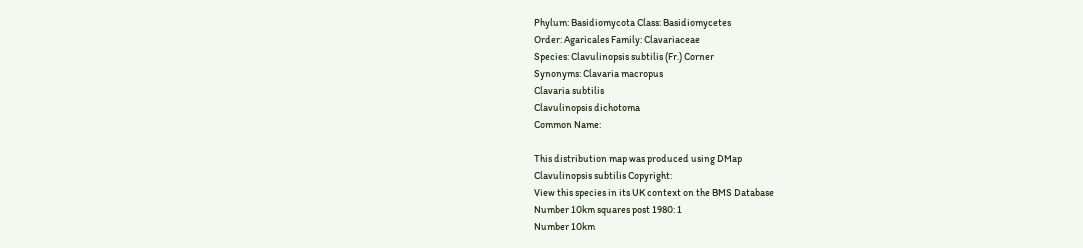Phylum: Basidiomycota Class: Basidiomycetes
Order: Agaricales Family: Clavariaceae
Species: Clavulinopsis subtilis (Fr.) Corner
Synonyms: Clavaria macropus
Clavaria subtilis
Clavulinopsis dichotoma
Common Name:

This distribution map was produced using DMap
Clavulinopsis subtilis Copyright:
View this species in its UK context on the BMS Database
Number 10km squares post 1980: 1
Number 10km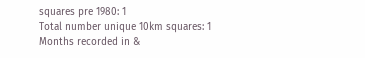squares pre 1980: 1
Total number unique 10km squares: 1
Months recorded in &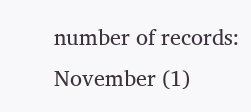number of records:
November (1)